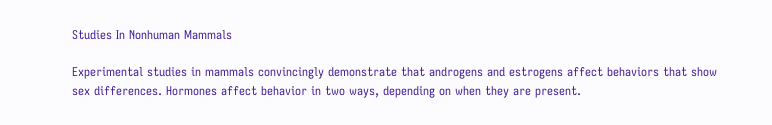Studies In Nonhuman Mammals

Experimental studies in mammals convincingly demonstrate that androgens and estrogens affect behaviors that show sex differences. Hormones affect behavior in two ways, depending on when they are present.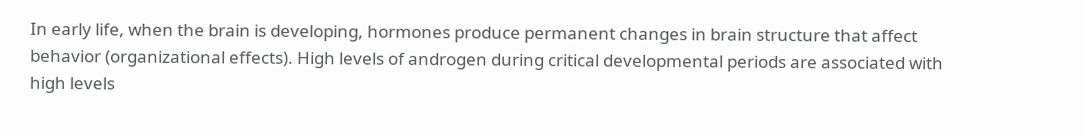In early life, when the brain is developing, hormones produce permanent changes in brain structure that affect behavior (organizational effects). High levels of androgen during critical developmental periods are associated with high levels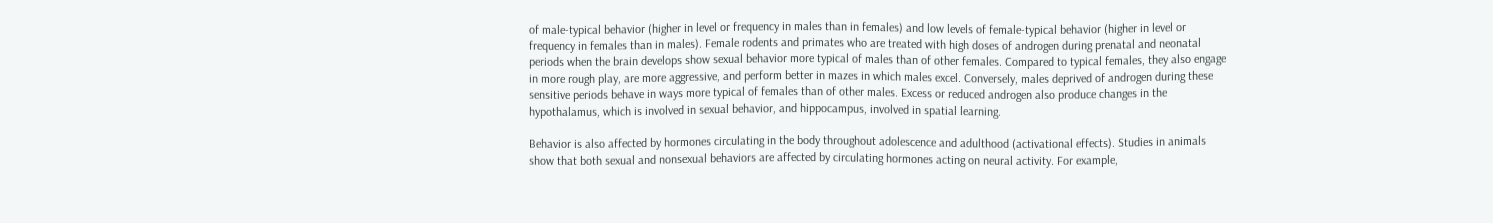of male-typical behavior (higher in level or frequency in males than in females) and low levels of female-typical behavior (higher in level or frequency in females than in males). Female rodents and primates who are treated with high doses of androgen during prenatal and neonatal periods when the brain develops show sexual behavior more typical of males than of other females. Compared to typical females, they also engage in more rough play, are more aggressive, and perform better in mazes in which males excel. Conversely, males deprived of androgen during these sensitive periods behave in ways more typical of females than of other males. Excess or reduced androgen also produce changes in the hypothalamus, which is involved in sexual behavior, and hippocampus, involved in spatial learning.

Behavior is also affected by hormones circulating in the body throughout adolescence and adulthood (activational effects). Studies in animals show that both sexual and nonsexual behaviors are affected by circulating hormones acting on neural activity. For example,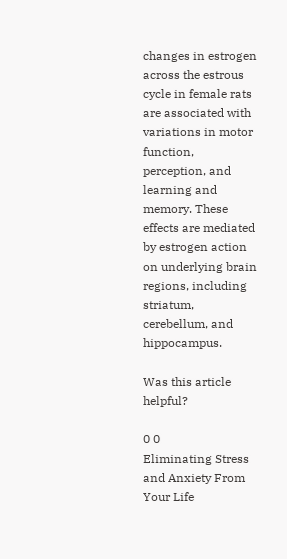changes in estrogen across the estrous cycle in female rats are associated with variations in motor function, perception, and learning and memory. These effects are mediated by estrogen action on underlying brain regions, including striatum, cerebellum, and hippocampus.

Was this article helpful?

0 0
Eliminating Stress and Anxiety From Your Life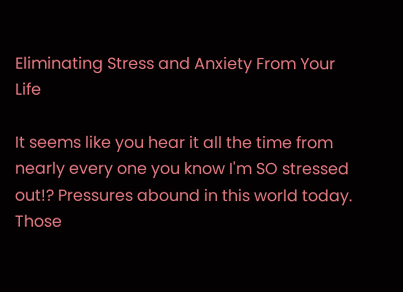Eliminating Stress and Anxiety From Your Life

It seems like you hear it all the time from nearly every one you know I'm SO stressed out!? Pressures abound in this world today. Those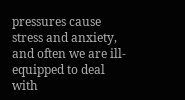pressures cause stress and anxiety, and often we are ill-equipped to deal with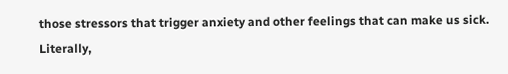those stressors that trigger anxiety and other feelings that can make us sick. Literally,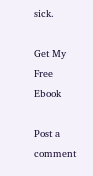sick.

Get My Free Ebook

Post a comment